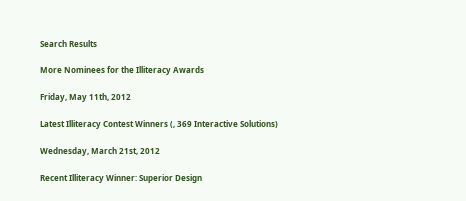Search Results

More Nominees for the Illiteracy Awards

Friday, May 11th, 2012

Latest Illiteracy Contest Winners (, 369 Interactive Solutions)

Wednesday, March 21st, 2012

Recent Illiteracy Winner: Superior Design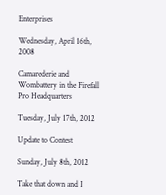Enterprises

Wednesday, April 16th, 2008

Camarederie and Wombattery in the Firefall Pro Headquarters

Tuesday, July 17th, 2012

Update to Contest

Sunday, July 8th, 2012

Take that down and I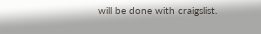will be done with craigslist.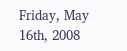Friday, May 16th, 2008